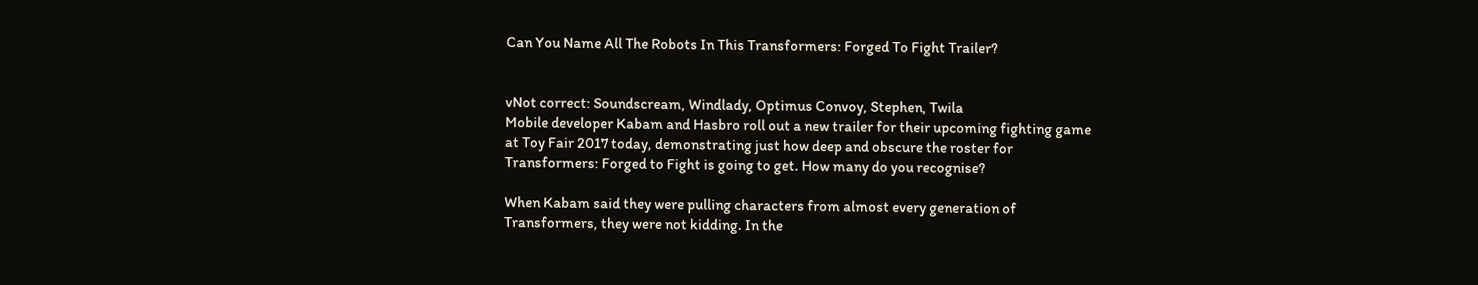Can You Name All The Robots In This Transformers: Forged To Fight Trailer?


vNot correct: Soundscream, Windlady, Optimus Convoy, Stephen, Twila
Mobile developer Kabam and Hasbro roll out a new trailer for their upcoming fighting game at Toy Fair 2017 today, demonstrating just how deep and obscure the roster for Transformers: Forged to Fight is going to get. How many do you recognise?

When Kabam said they were pulling characters from almost every generation of Transformers, they were not kidding. In the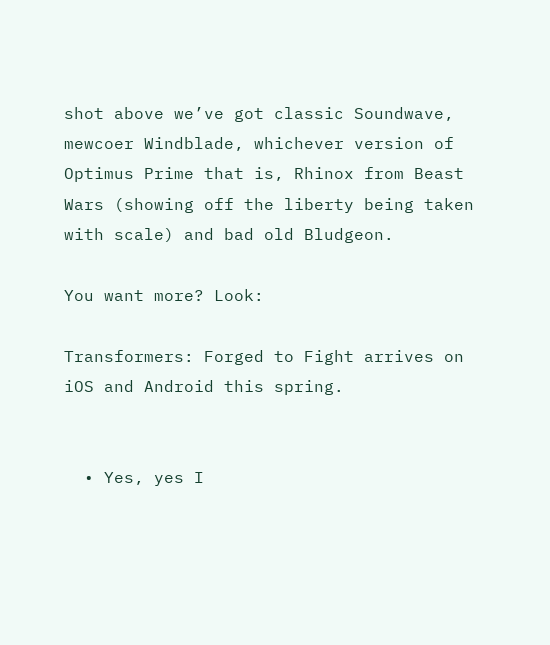shot above we’ve got classic Soundwave, mewcoer Windblade, whichever version of Optimus Prime that is, Rhinox from Beast Wars (showing off the liberty being taken with scale) and bad old Bludgeon.

You want more? Look:

Transformers: Forged to Fight arrives on iOS and Android this spring.


  • Yes, yes I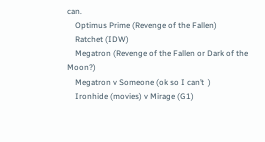can.
    Optimus Prime (Revenge of the Fallen)
    Ratchet (IDW)
    Megatron (Revenge of the Fallen or Dark of the Moon?)
    Megatron v Someone (ok so I can’t  )
    Ironhide (movies) v Mirage (G1)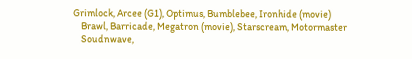Grimlock, Arcee (G1), Optimus, Bumblebee, Ironhide (movie)
    Brawl, Barricade, Megatron (movie), Starscream, Motormaster
    Soudnwave,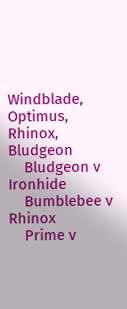Windblade, Optimus, Rhinox, Bludgeon
    Bludgeon v Ironhide
    Bumblebee v Rhinox
    Prime v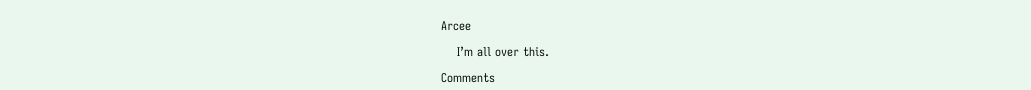Arcee

    I’m all over this.

Comments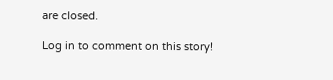are closed.

Log in to comment on this story!